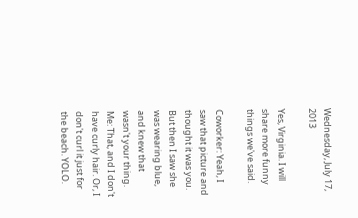Wednesday, July 17, 2013

Yes, Virginia. I will share more funny things we've said.

Coworker: Yeah, I saw that picture and thought it was you. But then I saw she was wearing blue, and knew that wasn't your thing.
Me: That, and I don't have curly hair. Or, I don't curl it just for the beach. YOLO.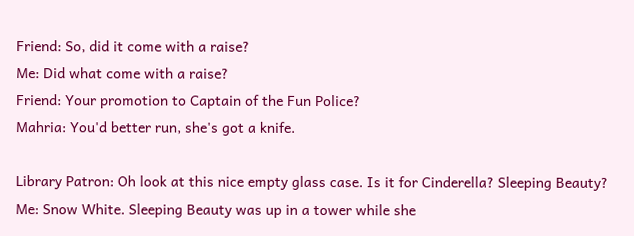Friend: So, did it come with a raise?
Me: Did what come with a raise?
Friend: Your promotion to Captain of the Fun Police?
Mahria: You'd better run, she's got a knife.

Library Patron: Oh look at this nice empty glass case. Is it for Cinderella? Sleeping Beauty?
Me: Snow White. Sleeping Beauty was up in a tower while she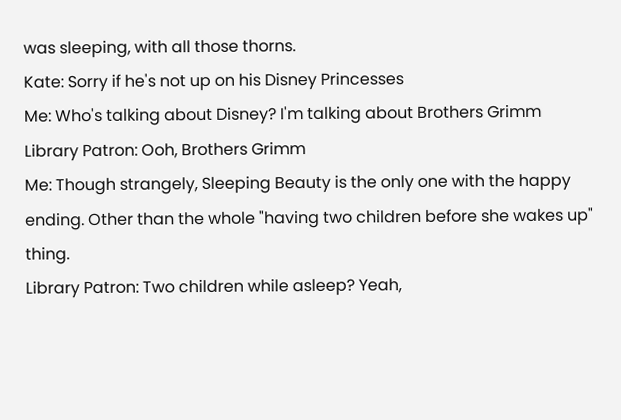was sleeping, with all those thorns.
Kate: Sorry if he's not up on his Disney Princesses
Me: Who's talking about Disney? I'm talking about Brothers Grimm
Library Patron: Ooh, Brothers Grimm
Me: Though strangely, Sleeping Beauty is the only one with the happy ending. Other than the whole "having two children before she wakes up" thing.
Library Patron: Two children while asleep? Yeah,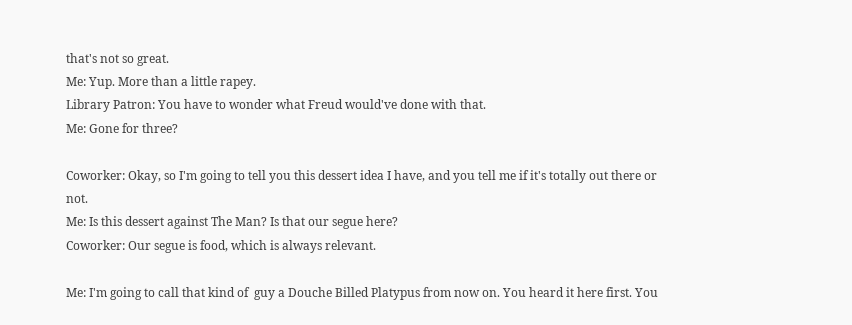that's not so great.
Me: Yup. More than a little rapey.
Library Patron: You have to wonder what Freud would've done with that.
Me: Gone for three?

Coworker: Okay, so I'm going to tell you this dessert idea I have, and you tell me if it's totally out there or not.
Me: Is this dessert against The Man? Is that our segue here?
Coworker: Our segue is food, which is always relevant.

Me: I'm going to call that kind of  guy a Douche Billed Platypus from now on. You heard it here first. You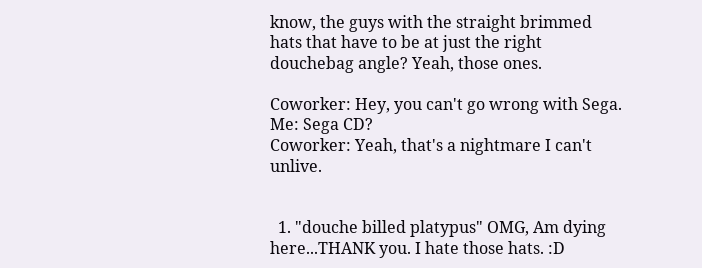know, the guys with the straight brimmed hats that have to be at just the right douchebag angle? Yeah, those ones.

Coworker: Hey, you can't go wrong with Sega.
Me: Sega CD?
Coworker: Yeah, that's a nightmare I can't unlive.


  1. "douche billed platypus" OMG, Am dying here...THANK you. I hate those hats. :D